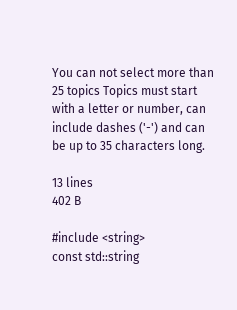You can not select more than 25 topics Topics must start with a letter or number, can include dashes ('-') and can be up to 35 characters long.

13 lines
402 B

#include <string>
const std::string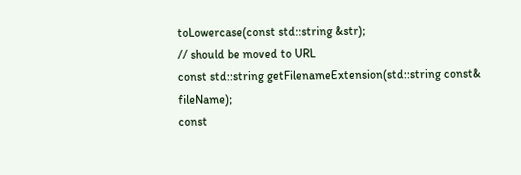toLowercase(const std::string &str);
// should be moved to URL
const std::string getFilenameExtension(std::string const& fileName);
const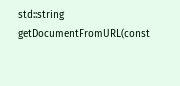std::string getDocumentFromURL(const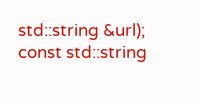std::string &url);
const std::string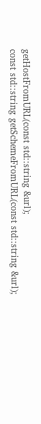getHostFromURL(const std::string &url);
const std::string getSchemeFromURL(const std::string &url);